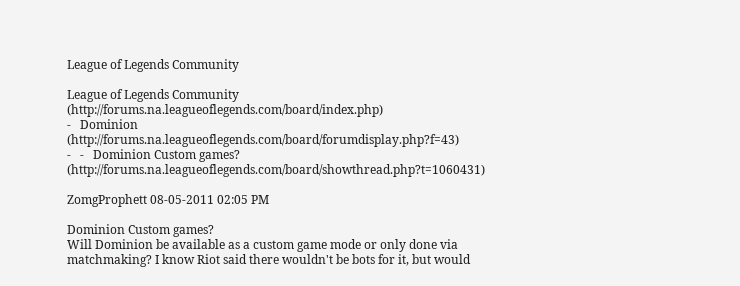League of Legends Community

League of Legends Community (http://forums.na.leagueoflegends.com/board/index.php)
-   Dominion (http://forums.na.leagueoflegends.com/board/forumdisplay.php?f=43)
-   -   Dominion Custom games? (http://forums.na.leagueoflegends.com/board/showthread.php?t=1060431)

ZomgProphett 08-05-2011 02:05 PM

Dominion Custom games?
Will Dominion be available as a custom game mode or only done via matchmaking? I know Riot said there wouldn't be bots for it, but would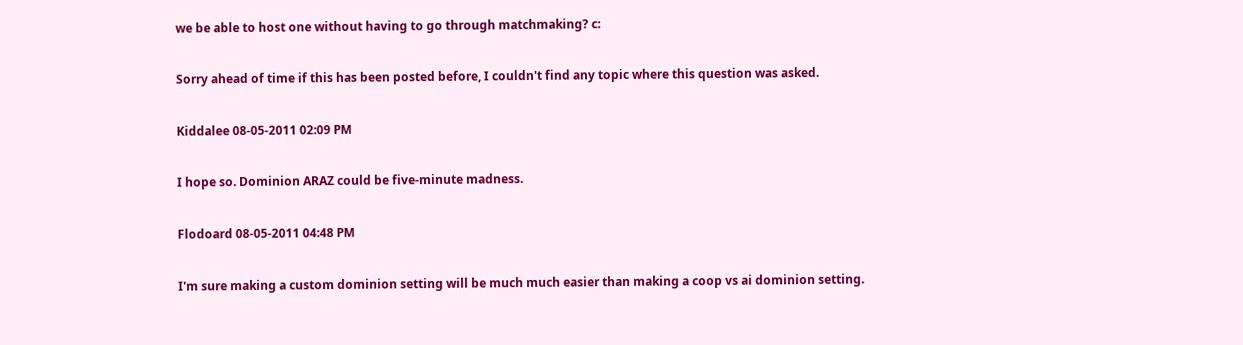we be able to host one without having to go through matchmaking? c:

Sorry ahead of time if this has been posted before, I couldn't find any topic where this question was asked.

Kiddalee 08-05-2011 02:09 PM

I hope so. Dominion ARAZ could be five-minute madness.

Flodoard 08-05-2011 04:48 PM

I'm sure making a custom dominion setting will be much much easier than making a coop vs ai dominion setting.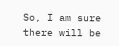So, I am sure there will be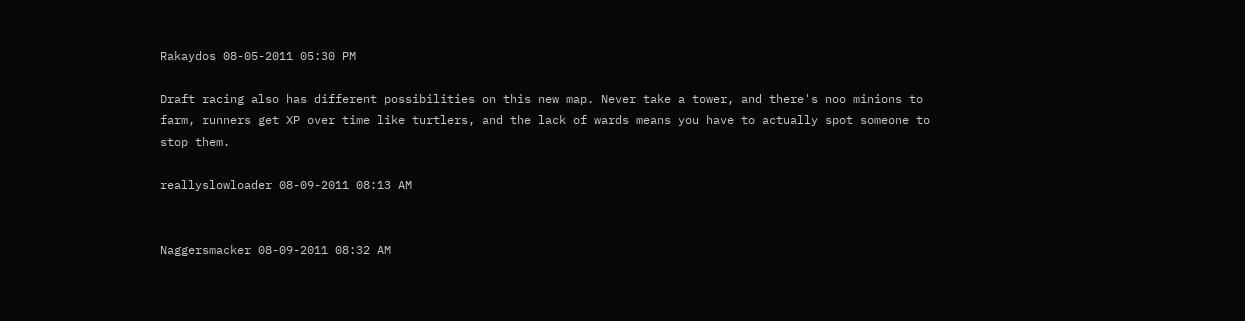Rakaydos 08-05-2011 05:30 PM

Draft racing also has different possibilities on this new map. Never take a tower, and there's noo minions to farm, runners get XP over time like turtlers, and the lack of wards means you have to actually spot someone to stop them.

reallyslowloader 08-09-2011 08:13 AM


Naggersmacker 08-09-2011 08:32 AM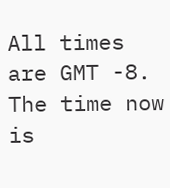All times are GMT -8. The time now is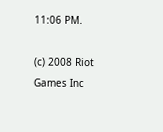11:06 PM.

(c) 2008 Riot Games Inc